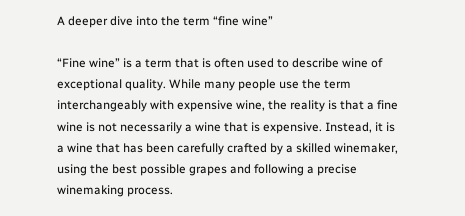A deeper dive into the term “fine wine”

“Fine wine” is a term that is often used to describe wine of exceptional quality. While many people use the term interchangeably with expensive wine, the reality is that a fine wine is not necessarily a wine that is expensive. Instead, it is a wine that has been carefully crafted by a skilled winemaker, using the best possible grapes and following a precise winemaking process.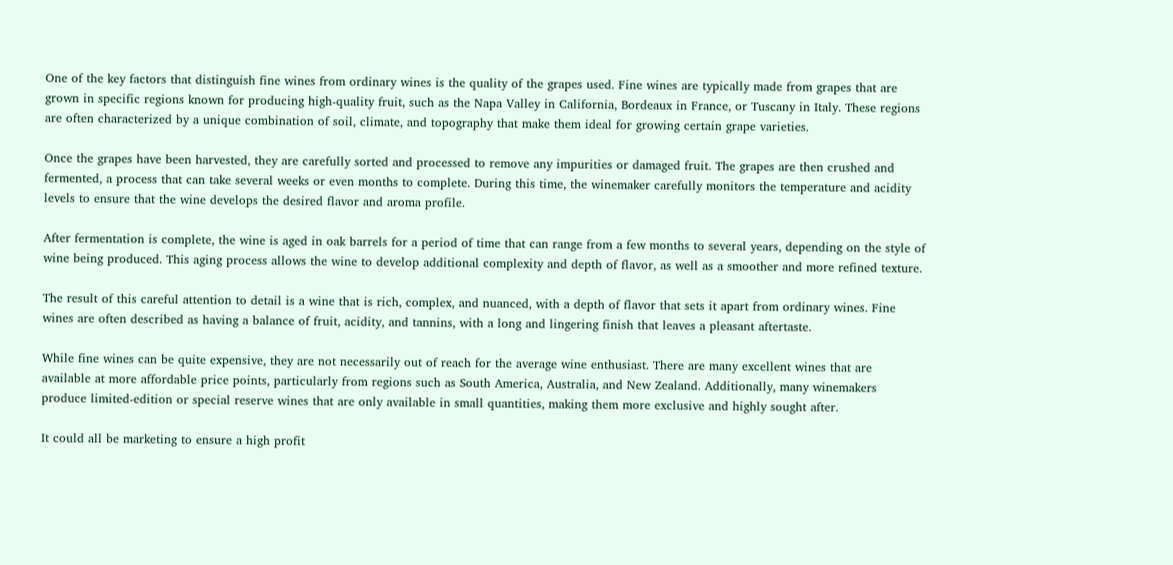One of the key factors that distinguish fine wines from ordinary wines is the quality of the grapes used. Fine wines are typically made from grapes that are grown in specific regions known for producing high-quality fruit, such as the Napa Valley in California, Bordeaux in France, or Tuscany in Italy. These regions are often characterized by a unique combination of soil, climate, and topography that make them ideal for growing certain grape varieties.

Once the grapes have been harvested, they are carefully sorted and processed to remove any impurities or damaged fruit. The grapes are then crushed and fermented, a process that can take several weeks or even months to complete. During this time, the winemaker carefully monitors the temperature and acidity levels to ensure that the wine develops the desired flavor and aroma profile.

After fermentation is complete, the wine is aged in oak barrels for a period of time that can range from a few months to several years, depending on the style of wine being produced. This aging process allows the wine to develop additional complexity and depth of flavor, as well as a smoother and more refined texture.

The result of this careful attention to detail is a wine that is rich, complex, and nuanced, with a depth of flavor that sets it apart from ordinary wines. Fine wines are often described as having a balance of fruit, acidity, and tannins, with a long and lingering finish that leaves a pleasant aftertaste.

While fine wines can be quite expensive, they are not necessarily out of reach for the average wine enthusiast. There are many excellent wines that are available at more affordable price points, particularly from regions such as South America, Australia, and New Zealand. Additionally, many winemakers produce limited-edition or special reserve wines that are only available in small quantities, making them more exclusive and highly sought after.

It could all be marketing to ensure a high profit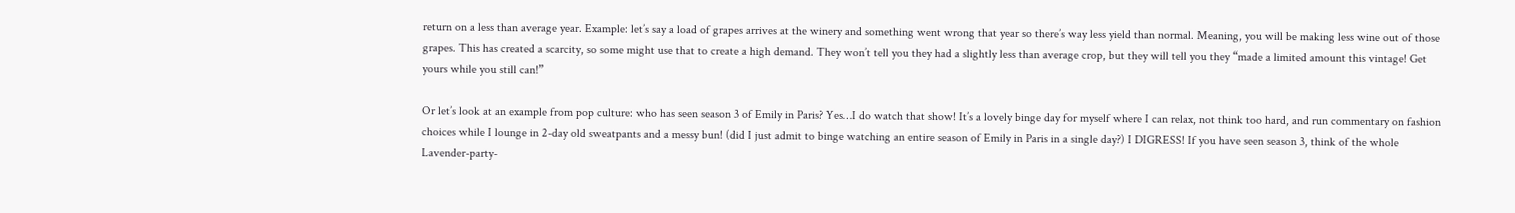return on a less than average year. Example: let’s say a load of grapes arrives at the winery and something went wrong that year so there’s way less yield than normal. Meaning, you will be making less wine out of those grapes. This has created a scarcity, so some might use that to create a high demand. They won’t tell you they had a slightly less than average crop, but they will tell you they “made a limited amount this vintage! Get yours while you still can!”

Or let’s look at an example from pop culture: who has seen season 3 of Emily in Paris? Yes…I do watch that show! It’s a lovely binge day for myself where I can relax, not think too hard, and run commentary on fashion choices while I lounge in 2-day old sweatpants and a messy bun! (did I just admit to binge watching an entire season of Emily in Paris in a single day?) I DIGRESS! If you have seen season 3, think of the whole Lavender-party-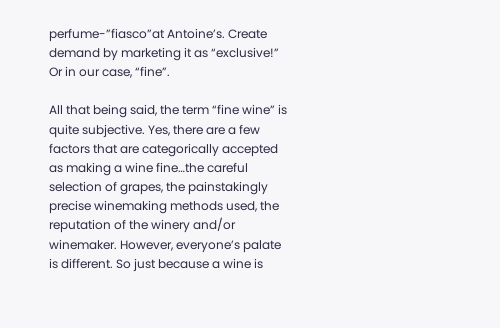perfume-”fiasco”at Antoine’s. Create demand by marketing it as “exclusive!” Or in our case, “fine”.

All that being said, the term “fine wine” is quite subjective. Yes, there are a few factors that are categorically accepted as making a wine fine…the careful selection of grapes, the painstakingly precise winemaking methods used, the reputation of the winery and/or winemaker. However, everyone’s palate is different. So just because a wine is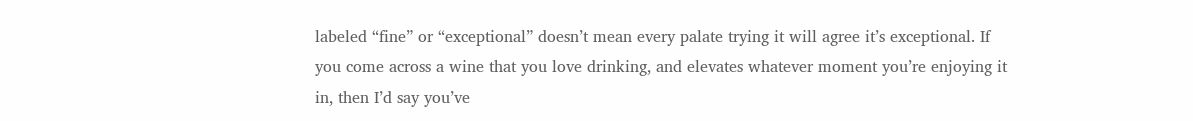labeled “fine” or “exceptional” doesn’t mean every palate trying it will agree it’s exceptional. If you come across a wine that you love drinking, and elevates whatever moment you’re enjoying it in, then I’d say you’ve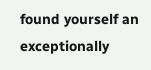found yourself an exceptionally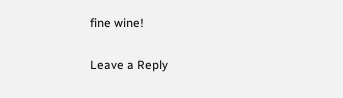fine wine!

Leave a Reply